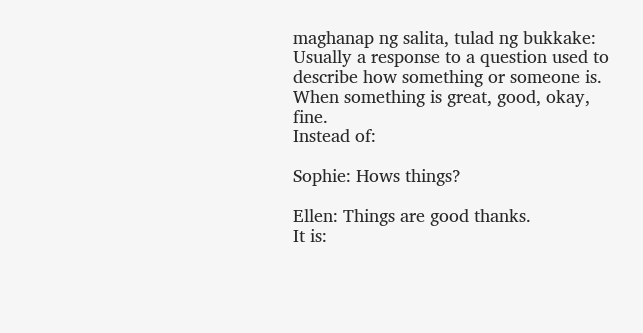maghanap ng salita, tulad ng bukkake:
Usually a response to a question used to describe how something or someone is.
When something is great, good, okay, fine.
Instead of:

Sophie: Hows things?

Ellen: Things are good thanks.
It is: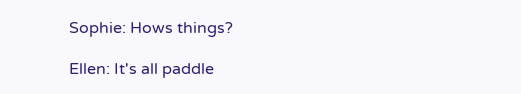Sophie: Hows things?

Ellen: It's all paddle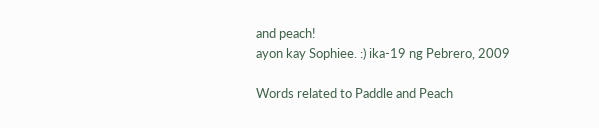and peach!
ayon kay Sophiee. :) ika-19 ng Pebrero, 2009

Words related to Paddle and Peach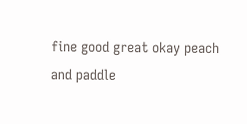fine good great okay peach and paddle